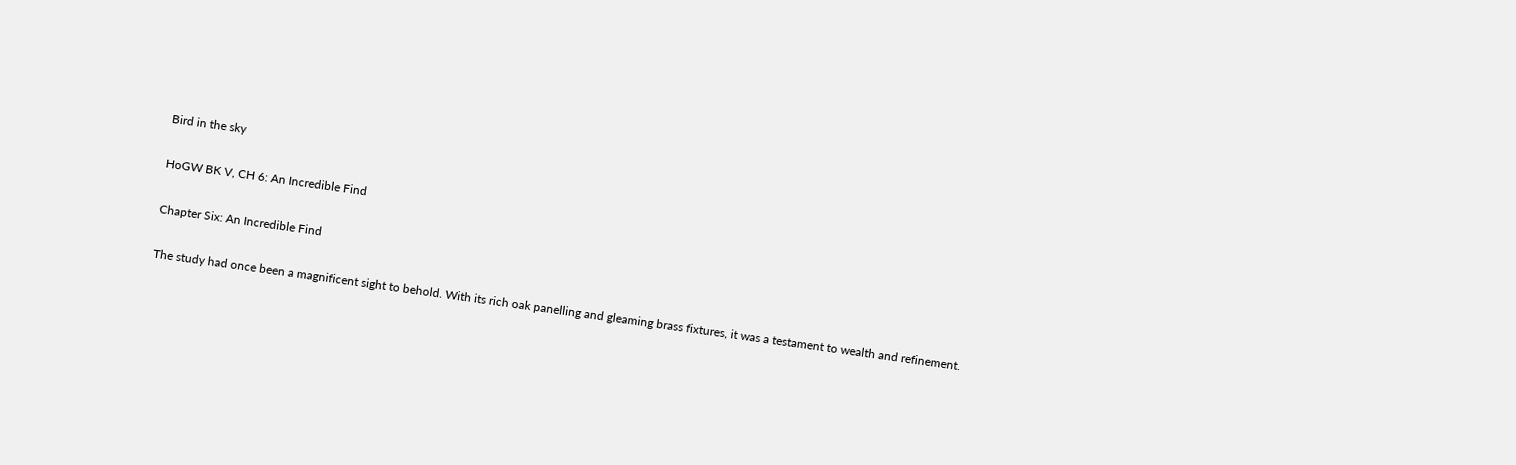Bird in the sky

HoGW BK V, CH 6: An Incredible Find

Chapter Six: An Incredible Find

The study had once been a magnificent sight to behold. With its rich oak panelling and gleaming brass fixtures, it was a testament to wealth and refinement.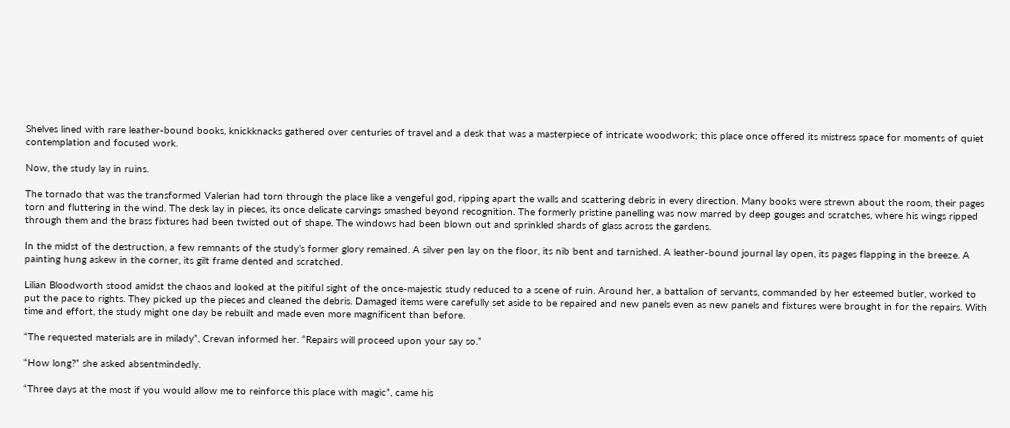Shelves lined with rare leather-bound books, knickknacks gathered over centuries of travel and a desk that was a masterpiece of intricate woodwork; this place once offered its mistress space for moments of quiet contemplation and focused work.

Now, the study lay in ruins.

The tornado that was the transformed Valerian had torn through the place like a vengeful god, ripping apart the walls and scattering debris in every direction. Many books were strewn about the room, their pages torn and fluttering in the wind. The desk lay in pieces, its once delicate carvings smashed beyond recognition. The formerly pristine panelling was now marred by deep gouges and scratches, where his wings ripped through them and the brass fixtures had been twisted out of shape. The windows had been blown out and sprinkled shards of glass across the gardens.

In the midst of the destruction, a few remnants of the study’s former glory remained. A silver pen lay on the floor, its nib bent and tarnished. A leather-bound journal lay open, its pages flapping in the breeze. A painting hung askew in the corner, its gilt frame dented and scratched.

Lilian Bloodworth stood amidst the chaos and looked at the pitiful sight of the once-majestic study reduced to a scene of ruin. Around her, a battalion of servants, commanded by her esteemed butler, worked to put the pace to rights. They picked up the pieces and cleaned the debris. Damaged items were carefully set aside to be repaired and new panels even as new panels and fixtures were brought in for the repairs. With time and effort, the study might one day be rebuilt and made even more magnificent than before.

“The requested materials are in milady”, Crevan informed her. “Repairs will proceed upon your say so.”

“How long?” she asked absentmindedly.

“Three days at the most if you would allow me to reinforce this place with magic”, came his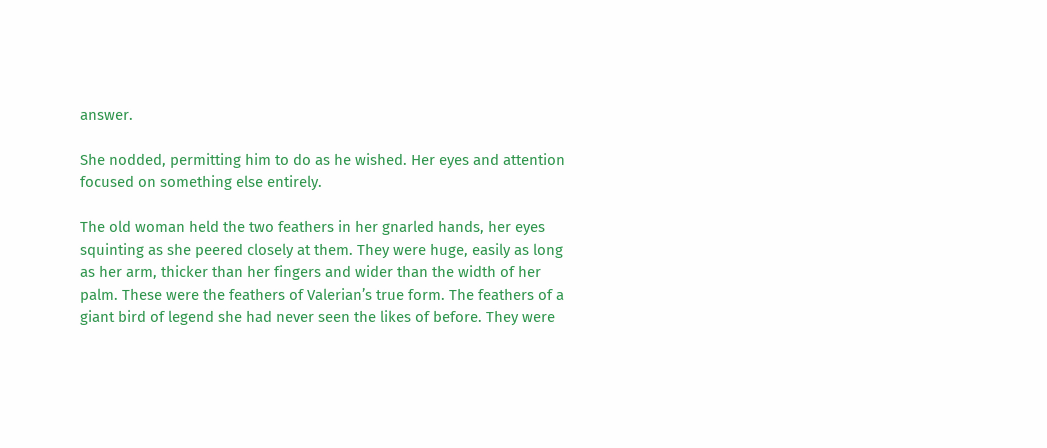answer.

She nodded, permitting him to do as he wished. Her eyes and attention focused on something else entirely.

The old woman held the two feathers in her gnarled hands, her eyes squinting as she peered closely at them. They were huge, easily as long as her arm, thicker than her fingers and wider than the width of her palm. These were the feathers of Valerian’s true form. The feathers of a giant bird of legend she had never seen the likes of before. They were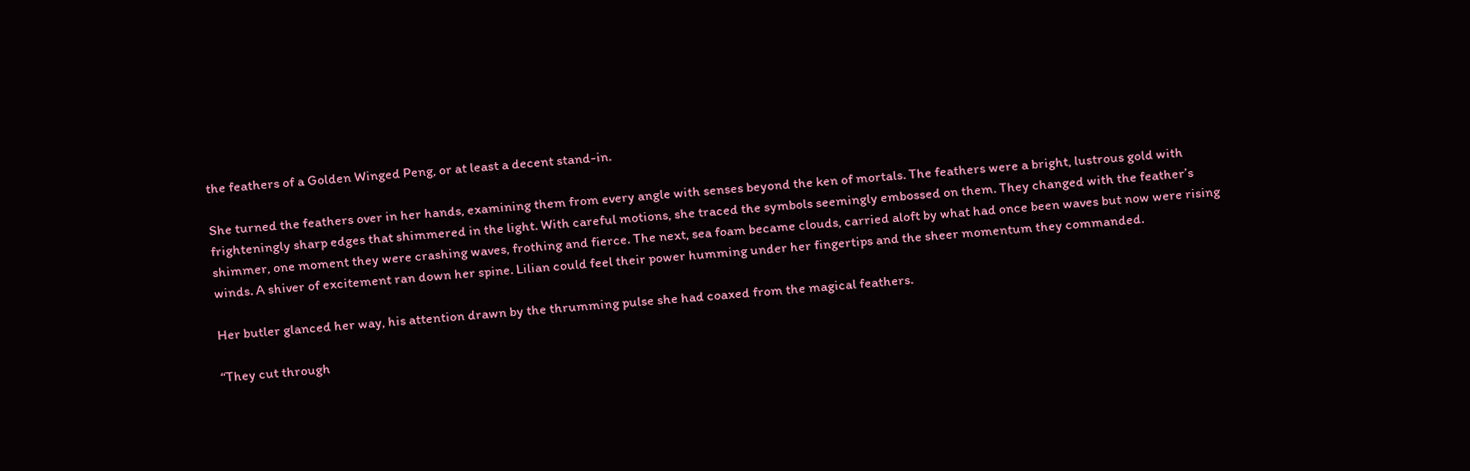the feathers of a Golden Winged Peng, or at least a decent stand-in.

She turned the feathers over in her hands, examining them from every angle with senses beyond the ken of mortals. The feathers were a bright, lustrous gold with frighteningly sharp edges that shimmered in the light. With careful motions, she traced the symbols seemingly embossed on them. They changed with the feather’s shimmer, one moment they were crashing waves, frothing and fierce. The next, sea foam became clouds, carried aloft by what had once been waves but now were rising winds. A shiver of excitement ran down her spine. Lilian could feel their power humming under her fingertips and the sheer momentum they commanded.

Her butler glanced her way, his attention drawn by the thrumming pulse she had coaxed from the magical feathers.

“They cut through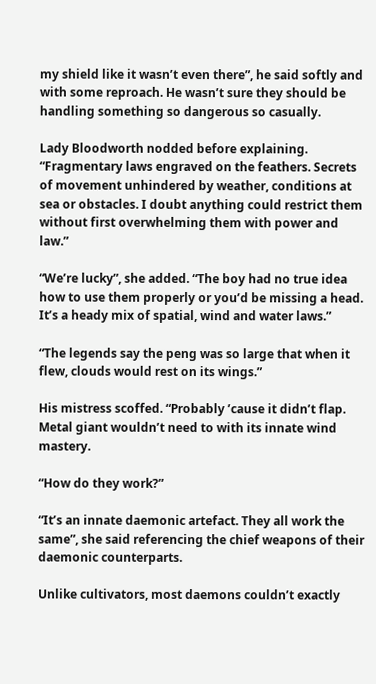my shield like it wasn’t even there”, he said softly and with some reproach. He wasn’t sure they should be handling something so dangerous so casually.

Lady Bloodworth nodded before explaining. “Fragmentary laws engraved on the feathers. Secrets of movement unhindered by weather, conditions at sea or obstacles. I doubt anything could restrict them without first overwhelming them with power and law.”

“We’re lucky”, she added. “The boy had no true idea how to use them properly or you’d be missing a head. It’s a heady mix of spatial, wind and water laws.”

“The legends say the peng was so large that when it flew, clouds would rest on its wings.”

His mistress scoffed. “Probably ’cause it didn’t flap. Metal giant wouldn’t need to with its innate wind mastery.

“How do they work?”

“It’s an innate daemonic artefact. They all work the same”, she said referencing the chief weapons of their daemonic counterparts.

Unlike cultivators, most daemons couldn’t exactly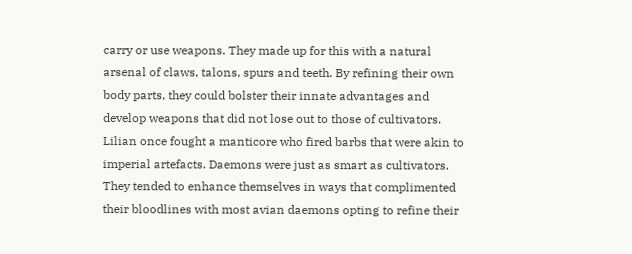carry or use weapons. They made up for this with a natural arsenal of claws, talons, spurs and teeth. By refining their own body parts, they could bolster their innate advantages and develop weapons that did not lose out to those of cultivators. Lilian once fought a manticore who fired barbs that were akin to imperial artefacts. Daemons were just as smart as cultivators. They tended to enhance themselves in ways that complimented their bloodlines with most avian daemons opting to refine their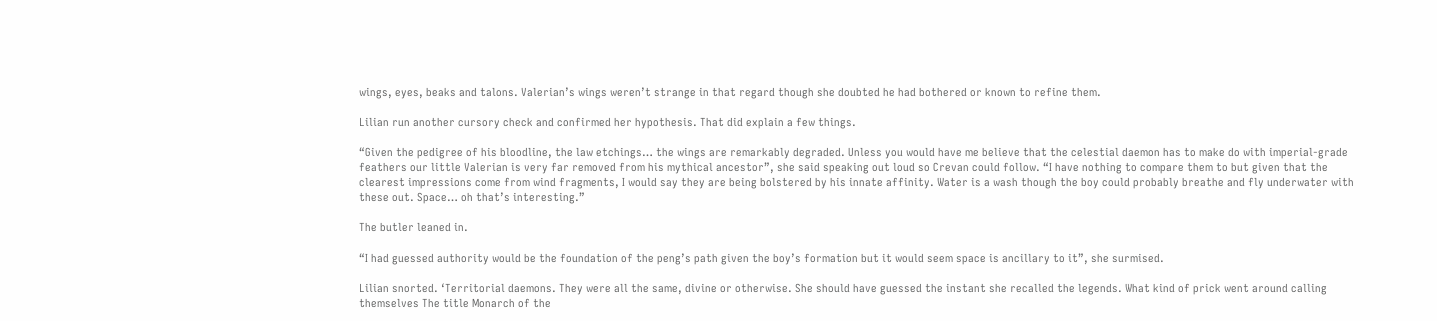wings, eyes, beaks and talons. Valerian’s wings weren’t strange in that regard though she doubted he had bothered or known to refine them.

Lilian run another cursory check and confirmed her hypothesis. That did explain a few things.

“Given the pedigree of his bloodline, the law etchings… the wings are remarkably degraded. Unless you would have me believe that the celestial daemon has to make do with imperial-grade feathers our little Valerian is very far removed from his mythical ancestor”, she said speaking out loud so Crevan could follow. “I have nothing to compare them to but given that the clearest impressions come from wind fragments, I would say they are being bolstered by his innate affinity. Water is a wash though the boy could probably breathe and fly underwater with these out. Space… oh that’s interesting.”

The butler leaned in.

“I had guessed authority would be the foundation of the peng’s path given the boy’s formation but it would seem space is ancillary to it”, she surmised.

Lilian snorted. ‘Territorial daemons. They were all the same, divine or otherwise. She should have guessed the instant she recalled the legends. What kind of prick went around calling themselves The title Monarch of the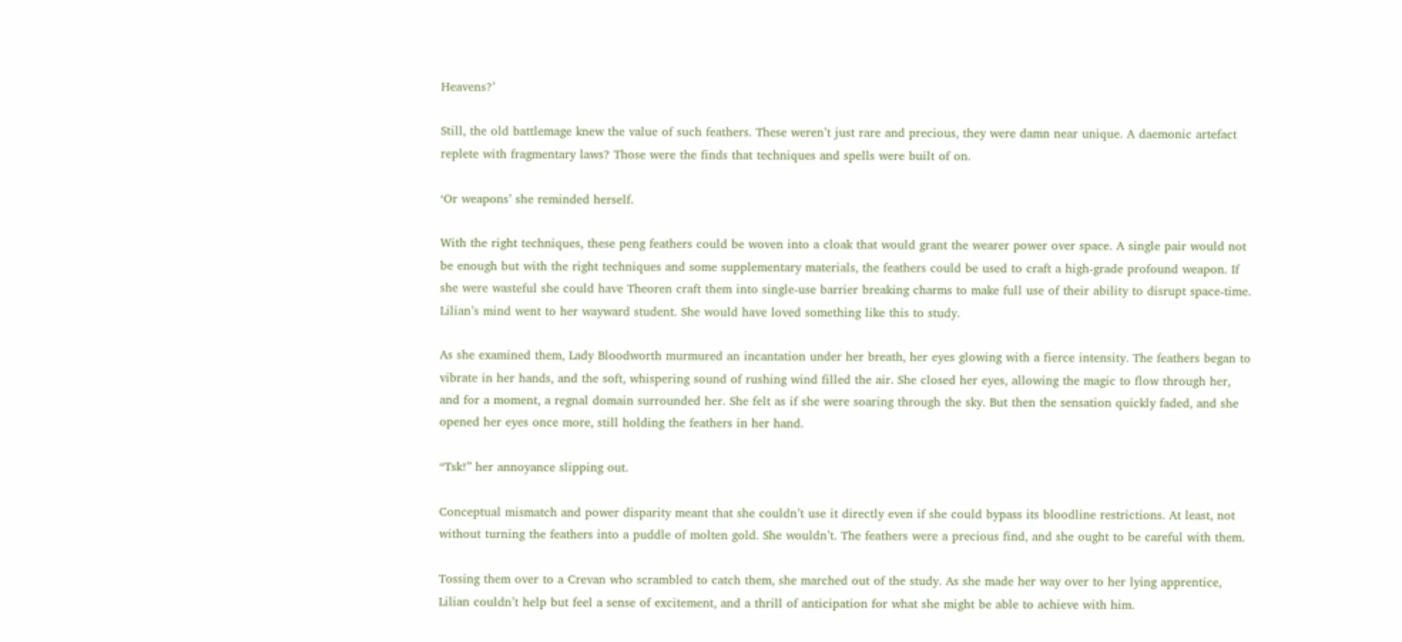Heavens?’

Still, the old battlemage knew the value of such feathers. These weren’t just rare and precious, they were damn near unique. A daemonic artefact replete with fragmentary laws? Those were the finds that techniques and spells were built of on.

‘Or weapons’ she reminded herself.

With the right techniques, these peng feathers could be woven into a cloak that would grant the wearer power over space. A single pair would not be enough but with the right techniques and some supplementary materials, the feathers could be used to craft a high-grade profound weapon. If she were wasteful she could have Theoren craft them into single-use barrier breaking charms to make full use of their ability to disrupt space-time. Lilian’s mind went to her wayward student. She would have loved something like this to study.

As she examined them, Lady Bloodworth murmured an incantation under her breath, her eyes glowing with a fierce intensity. The feathers began to vibrate in her hands, and the soft, whispering sound of rushing wind filled the air. She closed her eyes, allowing the magic to flow through her, and for a moment, a regnal domain surrounded her. She felt as if she were soaring through the sky. But then the sensation quickly faded, and she opened her eyes once more, still holding the feathers in her hand.

“Tsk!” her annoyance slipping out.

Conceptual mismatch and power disparity meant that she couldn’t use it directly even if she could bypass its bloodline restrictions. At least, not without turning the feathers into a puddle of molten gold. She wouldn’t. The feathers were a precious find, and she ought to be careful with them.

Tossing them over to a Crevan who scrambled to catch them, she marched out of the study. As she made her way over to her lying apprentice, Lilian couldn’t help but feel a sense of excitement, and a thrill of anticipation for what she might be able to achieve with him.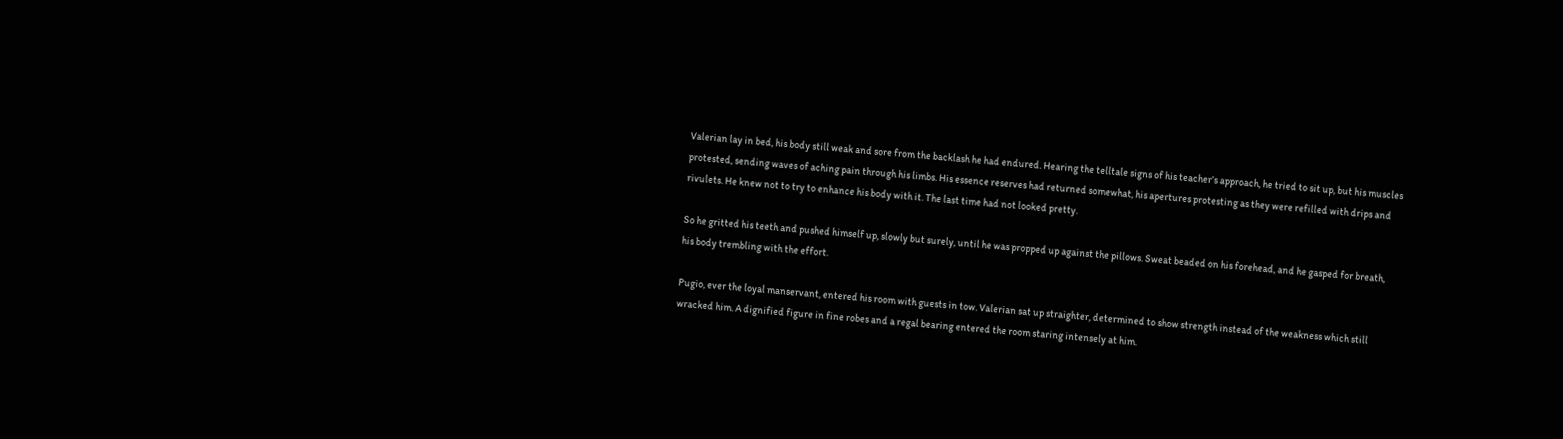Valerian lay in bed, his body still weak and sore from the backlash he had endured. Hearing the telltale signs of his teacher’s approach, he tried to sit up, but his muscles protested, sending waves of aching pain through his limbs. His essence reserves had returned somewhat, his apertures protesting as they were refilled with drips and rivulets. He knew not to try to enhance his body with it. The last time had not looked pretty.

So he gritted his teeth and pushed himself up, slowly but surely, until he was propped up against the pillows. Sweat beaded on his forehead, and he gasped for breath, his body trembling with the effort.

Pugio, ever the loyal manservant, entered his room with guests in tow. Valerian sat up straighter, determined to show strength instead of the weakness which still wracked him. A dignified figure in fine robes and a regal bearing entered the room staring intensely at him.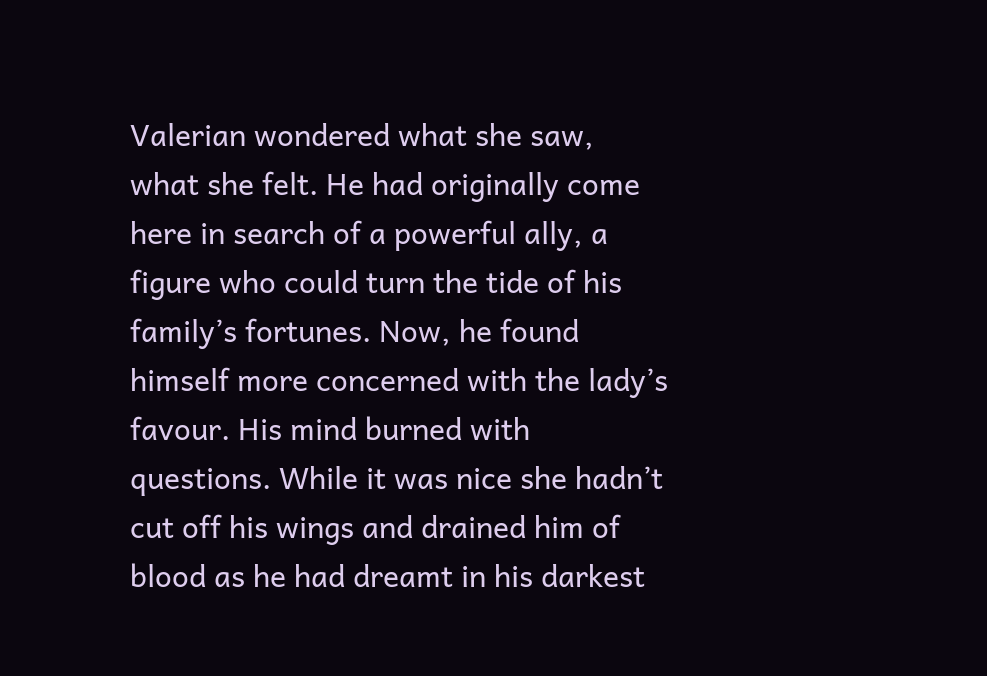Valerian wondered what she saw, what she felt. He had originally come here in search of a powerful ally, a figure who could turn the tide of his family’s fortunes. Now, he found himself more concerned with the lady’s favour. His mind burned with questions. While it was nice she hadn’t cut off his wings and drained him of blood as he had dreamt in his darkest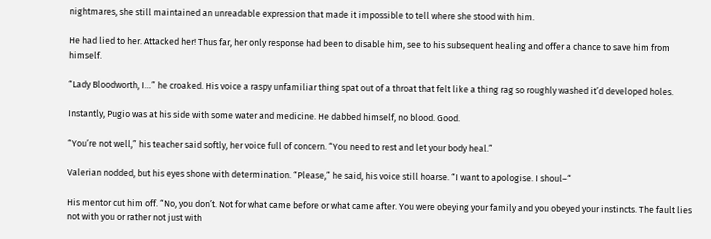nightmares, she still maintained an unreadable expression that made it impossible to tell where she stood with him.

He had lied to her. Attacked her! Thus far, her only response had been to disable him, see to his subsequent healing and offer a chance to save him from himself.

“Lady Bloodworth, I…” he croaked. His voice a raspy unfamiliar thing spat out of a throat that felt like a thing rag so roughly washed it’d developed holes.

Instantly, Pugio was at his side with some water and medicine. He dabbed himself, no blood. Good.

“You’re not well,” his teacher said softly, her voice full of concern. “You need to rest and let your body heal.”

Valerian nodded, but his eyes shone with determination. “Please,” he said, his voice still hoarse. “I want to apologise. I shoul–“

His mentor cut him off. “No, you don’t. Not for what came before or what came after. You were obeying your family and you obeyed your instincts. The fault lies not with you or rather not just with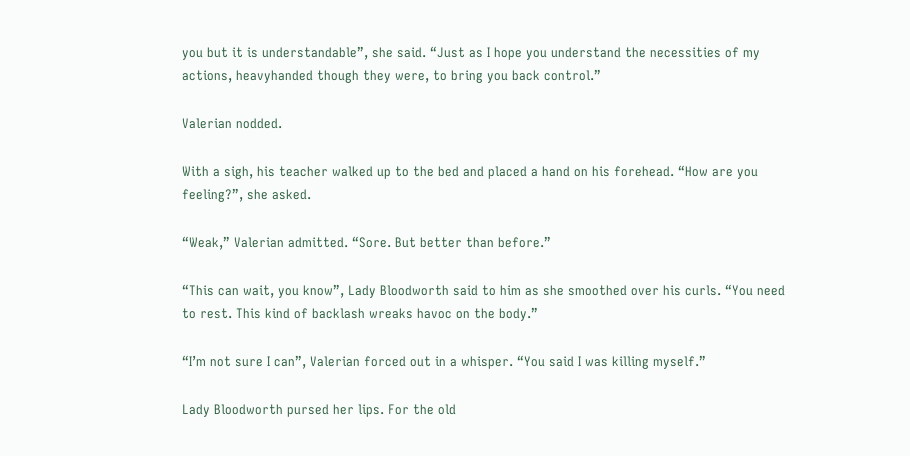you but it is understandable”, she said. “Just as I hope you understand the necessities of my actions, heavyhanded though they were, to bring you back control.”

Valerian nodded.

With a sigh, his teacher walked up to the bed and placed a hand on his forehead. “How are you feeling?”, she asked.

“Weak,” Valerian admitted. “Sore. But better than before.”

“This can wait, you know”, Lady Bloodworth said to him as she smoothed over his curls. “You need to rest. This kind of backlash wreaks havoc on the body.”

“I’m not sure I can”, Valerian forced out in a whisper. “You said I was killing myself.”

Lady Bloodworth pursed her lips. For the old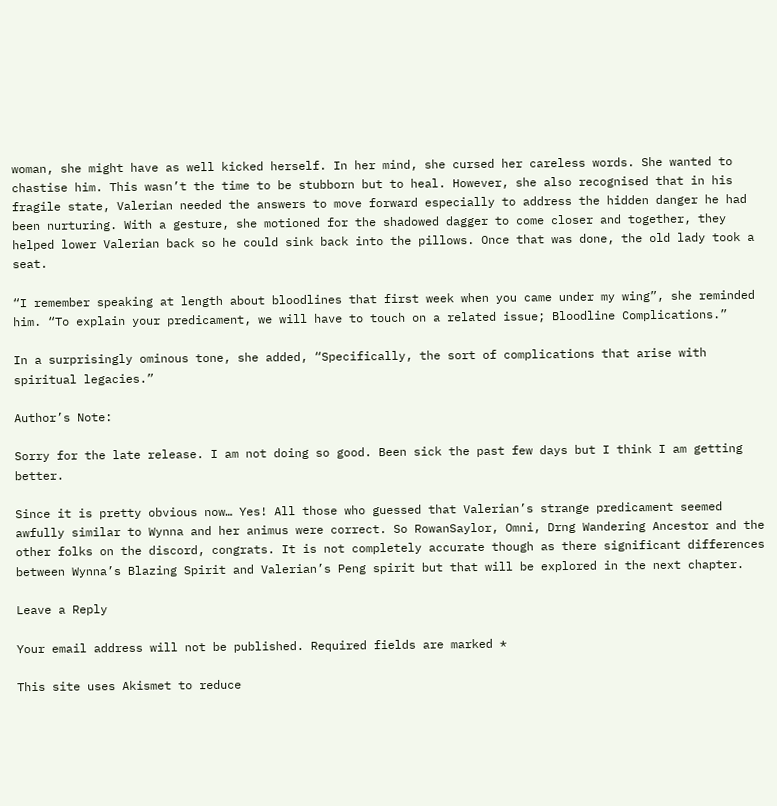woman, she might have as well kicked herself. In her mind, she cursed her careless words. She wanted to chastise him. This wasn’t the time to be stubborn but to heal. However, she also recognised that in his fragile state, Valerian needed the answers to move forward especially to address the hidden danger he had been nurturing. With a gesture, she motioned for the shadowed dagger to come closer and together, they helped lower Valerian back so he could sink back into the pillows. Once that was done, the old lady took a seat.

“I remember speaking at length about bloodlines that first week when you came under my wing”, she reminded him. “To explain your predicament, we will have to touch on a related issue; Bloodline Complications.”

In a surprisingly ominous tone, she added, “Specifically, the sort of complications that arise with spiritual legacies.”

Author’s Note:

Sorry for the late release. I am not doing so good. Been sick the past few days but I think I am getting better.

Since it is pretty obvious now… Yes! All those who guessed that Valerian’s strange predicament seemed awfully similar to Wynna and her animus were correct. So RowanSaylor, Omni, Drng Wandering Ancestor and the other folks on the discord, congrats. It is not completely accurate though as there significant differences between Wynna’s Blazing Spirit and Valerian’s Peng spirit but that will be explored in the next chapter.

Leave a Reply

Your email address will not be published. Required fields are marked *

This site uses Akismet to reduce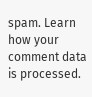spam. Learn how your comment data is processed.